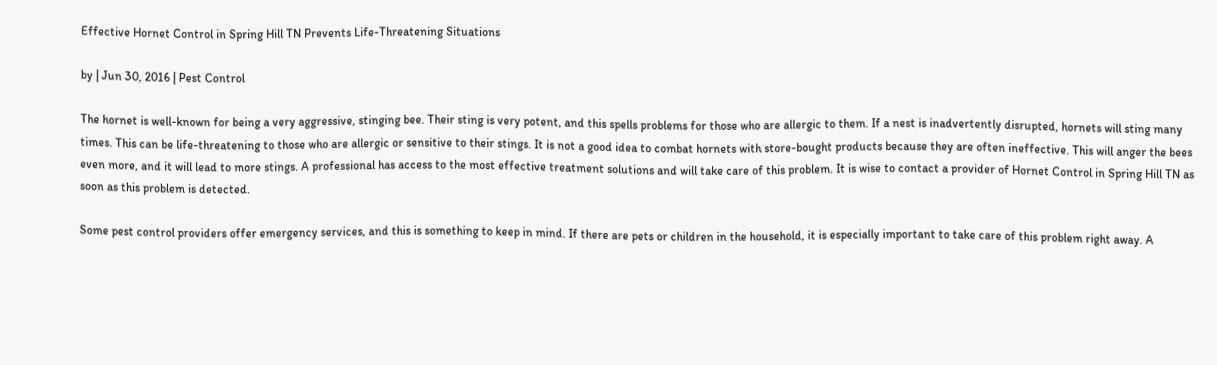Effective Hornet Control in Spring Hill TN Prevents Life-Threatening Situations

by | Jun 30, 2016 | Pest Control

The hornet is well-known for being a very aggressive, stinging bee. Their sting is very potent, and this spells problems for those who are allergic to them. If a nest is inadvertently disrupted, hornets will sting many times. This can be life-threatening to those who are allergic or sensitive to their stings. It is not a good idea to combat hornets with store-bought products because they are often ineffective. This will anger the bees even more, and it will lead to more stings. A professional has access to the most effective treatment solutions and will take care of this problem. It is wise to contact a provider of Hornet Control in Spring Hill TN as soon as this problem is detected.

Some pest control providers offer emergency services, and this is something to keep in mind. If there are pets or children in the household, it is especially important to take care of this problem right away. A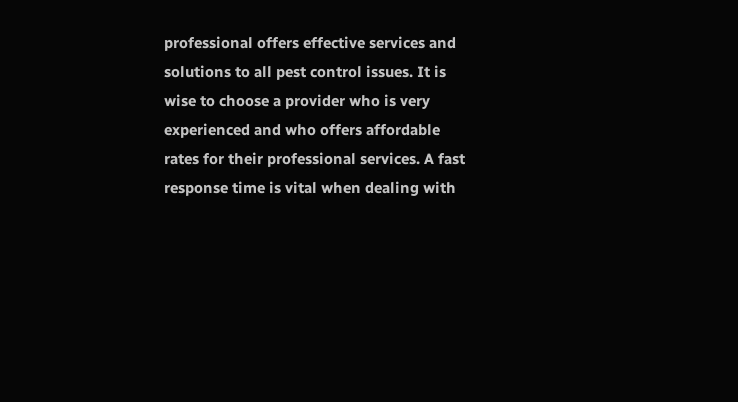professional offers effective services and solutions to all pest control issues. It is wise to choose a provider who is very experienced and who offers affordable rates for their professional services. A fast response time is vital when dealing with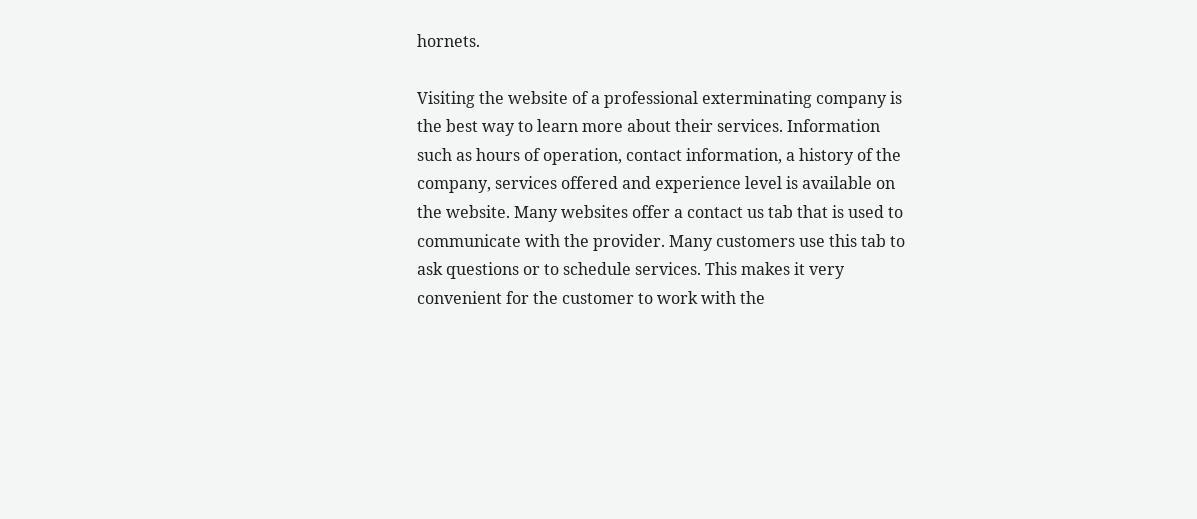hornets.

Visiting the website of a professional exterminating company is the best way to learn more about their services. Information such as hours of operation, contact information, a history of the company, services offered and experience level is available on the website. Many websites offer a contact us tab that is used to communicate with the provider. Many customers use this tab to ask questions or to schedule services. This makes it very convenient for the customer to work with the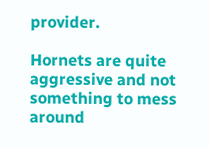provider.

Hornets are quite aggressive and not something to mess around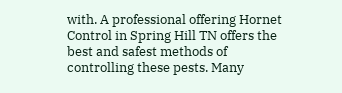with. A professional offering Hornet Control in Spring Hill TN offers the best and safest methods of controlling these pests. Many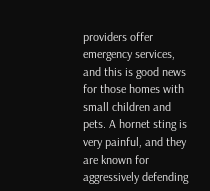providers offer emergency services, and this is good news for those homes with small children and pets. A hornet sting is very painful, and they are known for aggressively defending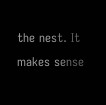the nest. It makes sense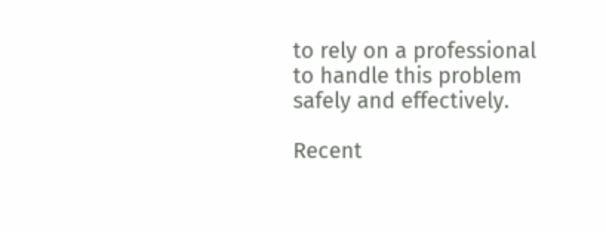to rely on a professional to handle this problem safely and effectively.

Recent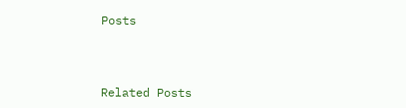Posts



Related Posts